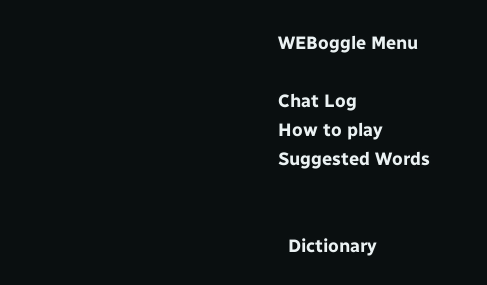WEBoggle Menu

Chat Log
How to play
Suggested Words


  Dictionary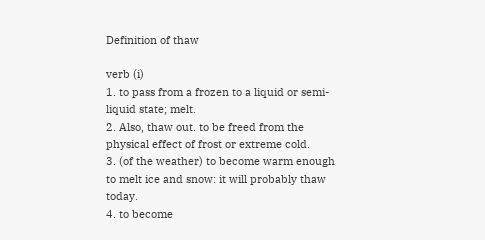Definition of thaw

verb (i)
1. to pass from a frozen to a liquid or semi-liquid state; melt.
2. Also, thaw out. to be freed from the physical effect of frost or extreme cold.
3. (of the weather) to become warm enough to melt ice and snow: it will probably thaw today.
4. to become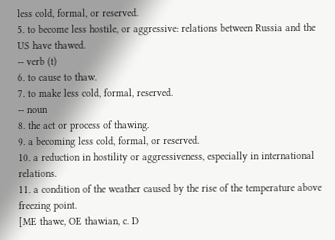less cold, formal, or reserved.
5. to become less hostile, or aggressive: relations between Russia and the US have thawed.
-- verb (t)
6. to cause to thaw.
7. to make less cold, formal, reserved.
-- noun
8. the act or process of thawing.
9. a becoming less cold, formal, or reserved.
10. a reduction in hostility or aggressiveness, especially in international relations.
11. a condition of the weather caused by the rise of the temperature above freezing point.
[ME thawe, OE thawian, c. D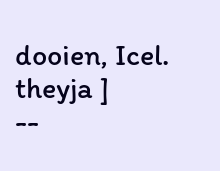dooien, Icel. theyja ]
--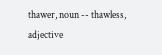thawer, noun -- thawless, adjective